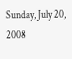Sunday, July 20, 2008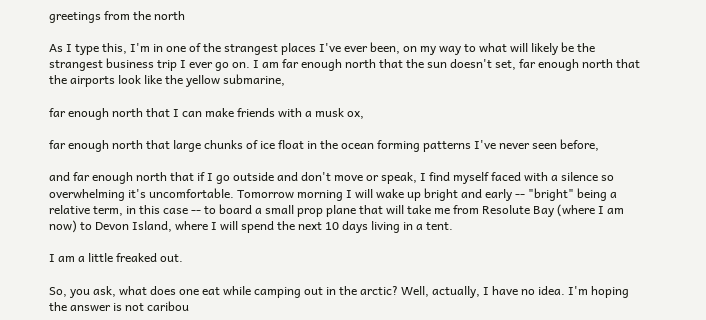greetings from the north

As I type this, I'm in one of the strangest places I've ever been, on my way to what will likely be the strangest business trip I ever go on. I am far enough north that the sun doesn't set, far enough north that the airports look like the yellow submarine,

far enough north that I can make friends with a musk ox,

far enough north that large chunks of ice float in the ocean forming patterns I've never seen before,

and far enough north that if I go outside and don't move or speak, I find myself faced with a silence so overwhelming it's uncomfortable. Tomorrow morning I will wake up bright and early -- "bright" being a relative term, in this case -- to board a small prop plane that will take me from Resolute Bay (where I am now) to Devon Island, where I will spend the next 10 days living in a tent.

I am a little freaked out.

So, you ask, what does one eat while camping out in the arctic? Well, actually, I have no idea. I'm hoping the answer is not caribou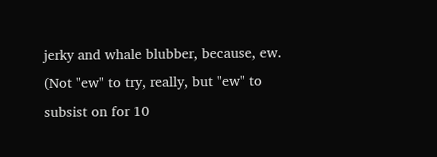jerky and whale blubber, because, ew. (Not "ew" to try, really, but "ew" to subsist on for 10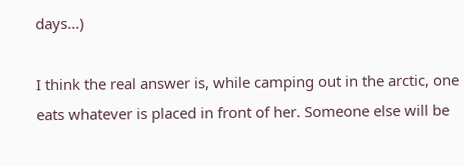days...)

I think the real answer is, while camping out in the arctic, one eats whatever is placed in front of her. Someone else will be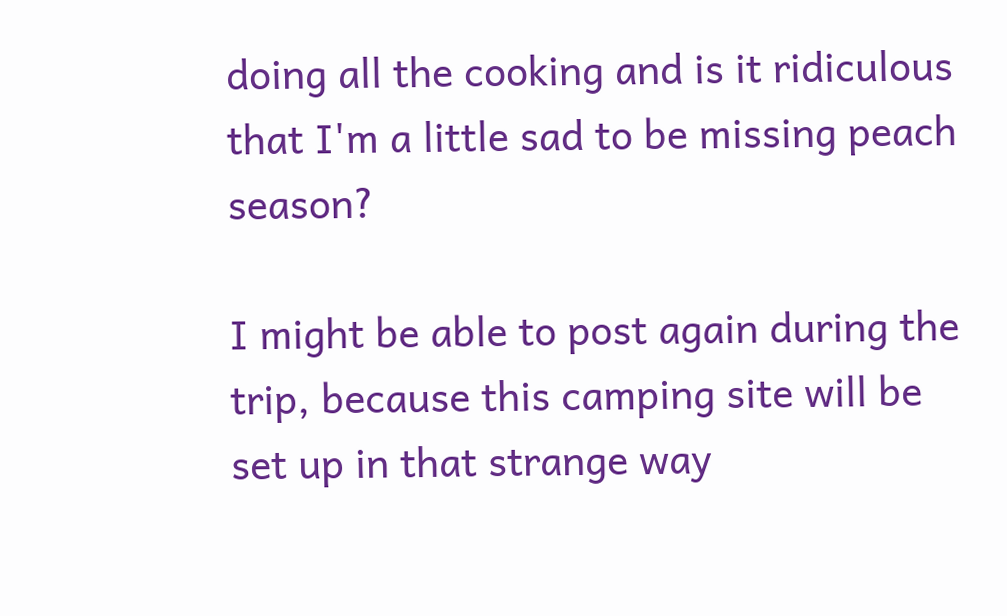doing all the cooking and is it ridiculous that I'm a little sad to be missing peach season?

I might be able to post again during the trip, because this camping site will be set up in that strange way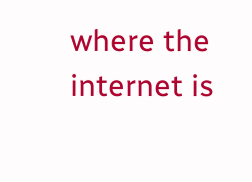where the internet is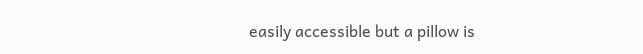easily accessible but a pillow is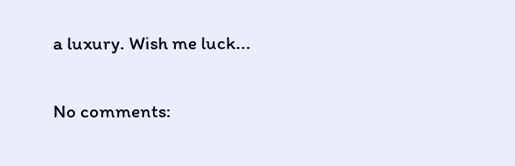a luxury. Wish me luck...

No comments: